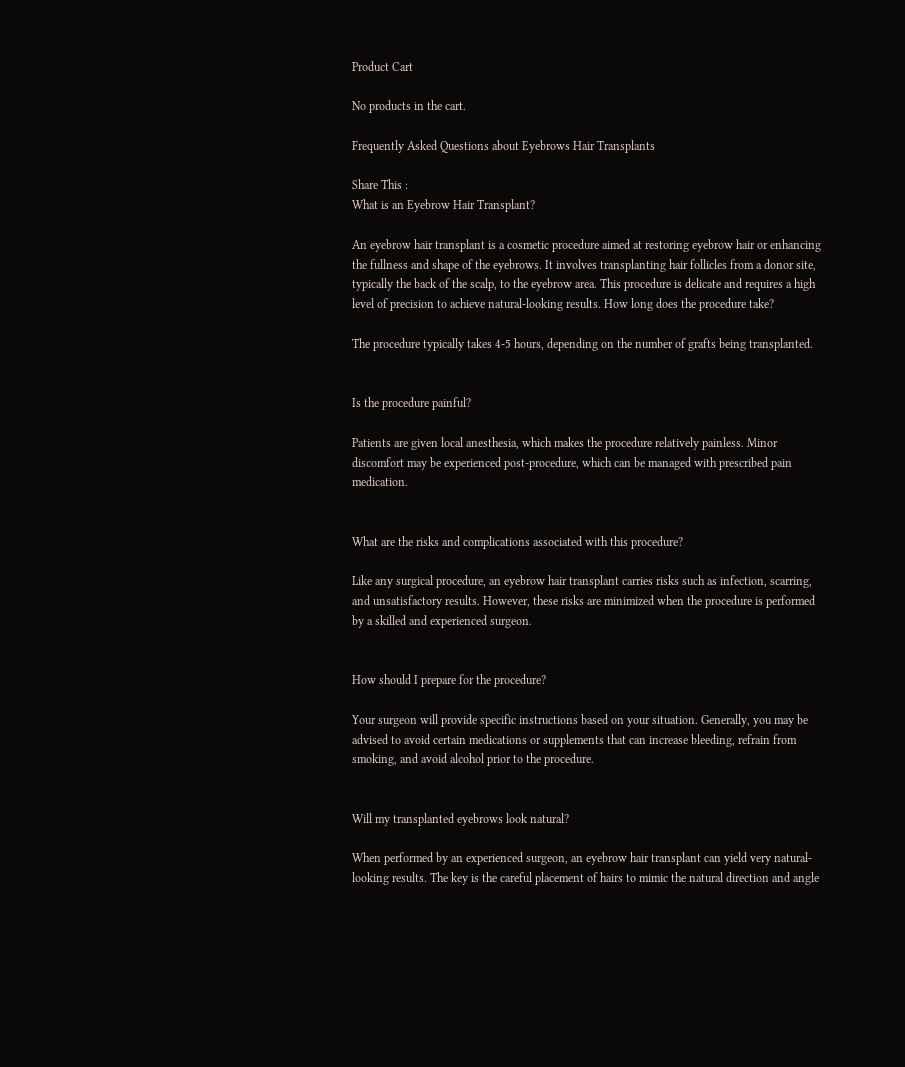Product Cart

No products in the cart.

Frequently Asked Questions about Eyebrows Hair Transplants

Share This :
What is an Eyebrow Hair Transplant?

An eyebrow hair transplant is a cosmetic procedure aimed at restoring eyebrow hair or enhancing the fullness and shape of the eyebrows. It involves transplanting hair follicles from a donor site, typically the back of the scalp, to the eyebrow area. This procedure is delicate and requires a high level of precision to achieve natural-looking results. How long does the procedure take?

The procedure typically takes 4-5 hours, depending on the number of grafts being transplanted.


Is the procedure painful?

Patients are given local anesthesia, which makes the procedure relatively painless. Minor discomfort may be experienced post-procedure, which can be managed with prescribed pain medication.


What are the risks and complications associated with this procedure?

Like any surgical procedure, an eyebrow hair transplant carries risks such as infection, scarring, and unsatisfactory results. However, these risks are minimized when the procedure is performed by a skilled and experienced surgeon.


How should I prepare for the procedure?

Your surgeon will provide specific instructions based on your situation. Generally, you may be advised to avoid certain medications or supplements that can increase bleeding, refrain from smoking, and avoid alcohol prior to the procedure.


Will my transplanted eyebrows look natural?

When performed by an experienced surgeon, an eyebrow hair transplant can yield very natural-looking results. The key is the careful placement of hairs to mimic the natural direction and angle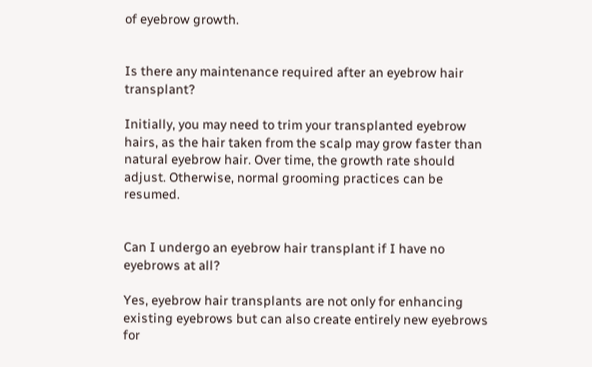of eyebrow growth.


Is there any maintenance required after an eyebrow hair transplant?

Initially, you may need to trim your transplanted eyebrow hairs, as the hair taken from the scalp may grow faster than natural eyebrow hair. Over time, the growth rate should adjust. Otherwise, normal grooming practices can be resumed.


Can I undergo an eyebrow hair transplant if I have no eyebrows at all?

Yes, eyebrow hair transplants are not only for enhancing existing eyebrows but can also create entirely new eyebrows for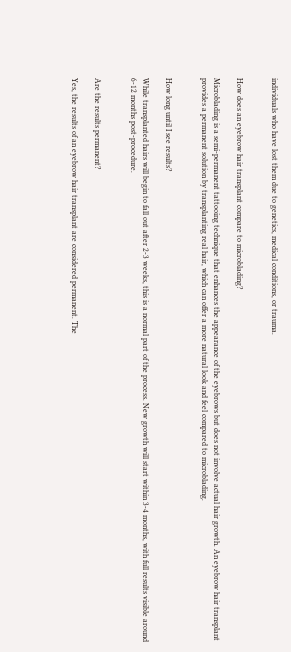individuals who have lost them due to genetics, medical conditions, or trauma.


How does an eyebrow hair transplant compare to microblading?

Microblading is a semi-permanent tattooing technique that enhances the appearance of the eyebrows but does not involve actual hair growth. An eyebrow hair transplant provides a permanent solution by transplanting real hair, which can offer a more natural look and feel compared to microblading.


How long until I see results?

While transplanted hairs will begin to fall out after 2-3 weeks, this is a normal part of the process. New growth will start within 3-4 months, with full results visible around 6-12 months post-procedure.


Are the results permanent?

Yes, the results of an eyebrow hair transplant are considered permanent. The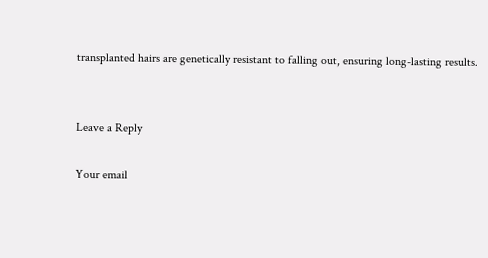transplanted hairs are genetically resistant to falling out, ensuring long-lasting results.


Leave a Reply

Your email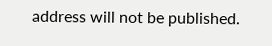address will not be published.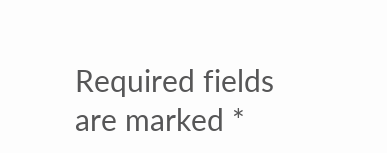Required fields are marked *